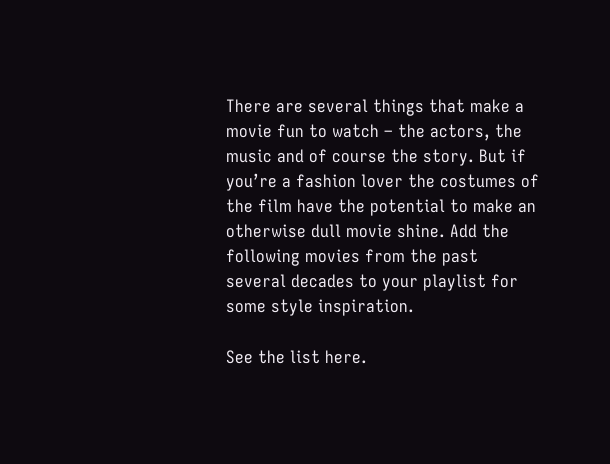There are several things that make a movie fun to watch – the actors, the music and of course the story. But if you’re a fashion lover the costumes of the film have the potential to make an otherwise dull movie shine. Add the following movies from the past several decades to your playlist for some style inspiration.

See the list here.